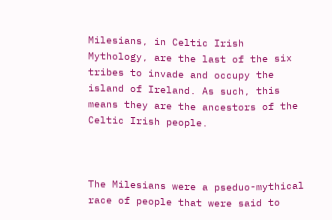Milesians, in Celtic Irish Mythology, are the last of the six tribes to invade and occupy the island of Ireland. As such, this means they are the ancestors of the Celtic Irish people.



The Milesians were a pseduo-mythical race of people that were said to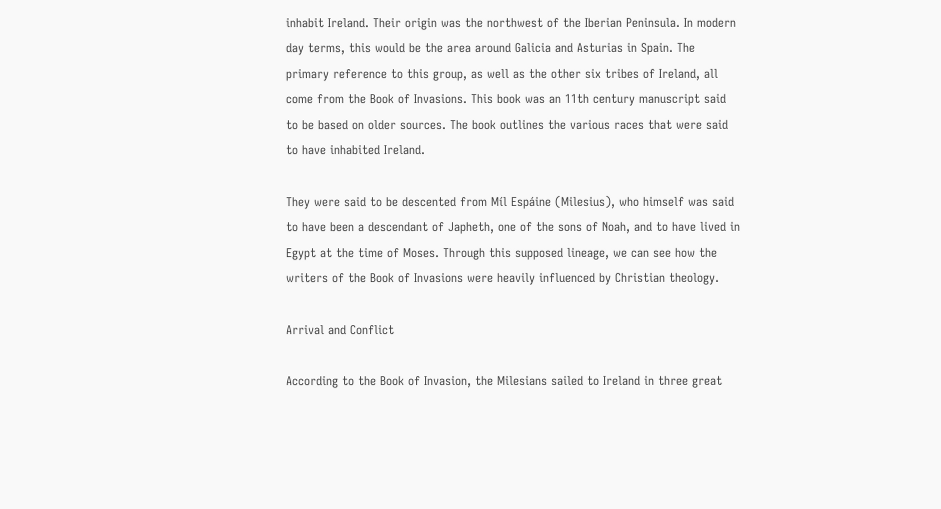inhabit Ireland. Their origin was the northwest of the Iberian Peninsula. In modern day terms, this would be the area around Galicia and Asturias in Spain. The primary reference to this group, as well as the other six tribes of Ireland, all come from the Book of Invasions. This book was an 11th century manuscript said to be based on older sources. The book outlines the various races that were said to have inhabited Ireland.

They were said to be descented from Míl Espáine (Milesius), who himself was said to have been a descendant of Japheth, one of the sons of Noah, and to have lived in Egypt at the time of Moses. Through this supposed lineage, we can see how the writers of the Book of Invasions were heavily influenced by Christian theology.

Arrival and Conflict

According to the Book of Invasion, the Milesians sailed to Ireland in three great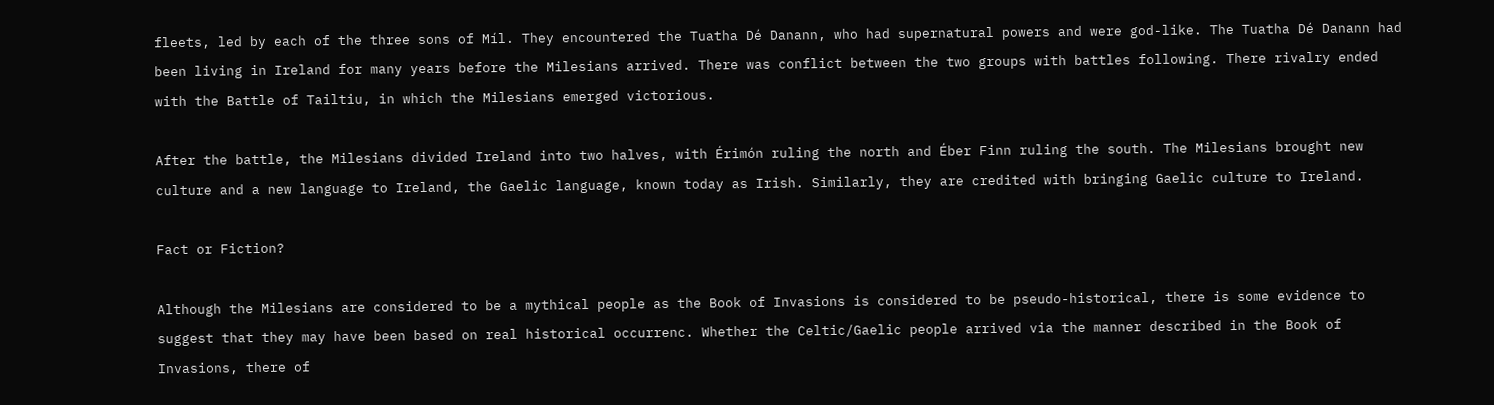fleets, led by each of the three sons of Míl. They encountered the Tuatha Dé Danann, who had supernatural powers and were god-like. The Tuatha Dé Danann had been living in Ireland for many years before the Milesians arrived. There was conflict between the two groups with battles following. There rivalry ended with the Battle of Tailtiu, in which the Milesians emerged victorious.

After the battle, the Milesians divided Ireland into two halves, with Érimón ruling the north and Éber Finn ruling the south. The Milesians brought new culture and a new language to Ireland, the Gaelic language, known today as Irish. Similarly, they are credited with bringing Gaelic culture to Ireland.

Fact or Fiction?

Although the Milesians are considered to be a mythical people as the Book of Invasions is considered to be pseudo-historical, there is some evidence to suggest that they may have been based on real historical occurrenc. Whether the Celtic/Gaelic people arrived via the manner described in the Book of Invasions, there of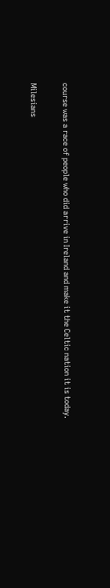course was a race of people who did arrive in Ireland and make it the Celtic nation it is today.

Milesians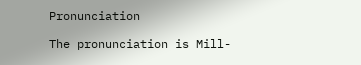Pronunciation

The pronunciation is Mill-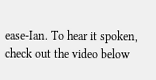ease-Ian. To hear it spoken, check out the video below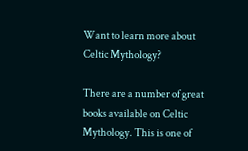Want to learn more about Celtic Mythology?

There are a number of great books available on Celtic Mythology. This is one of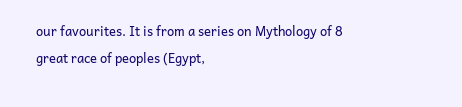our favourites. It is from a series on Mythology of 8 great race of peoples (Egypt,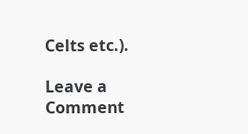Celts etc.).

Leave a Comment